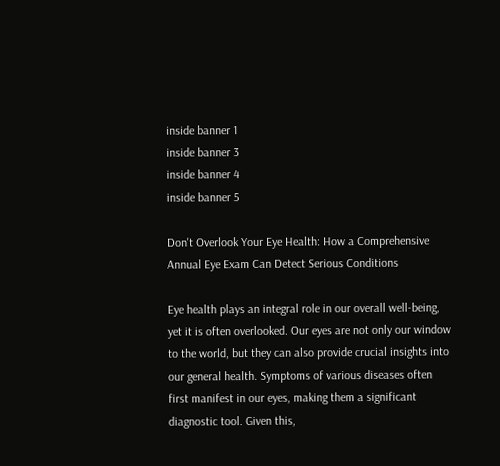inside banner 1
inside banner 3
inside banner 4
inside banner 5

Don't Overlook Your Eye Health: How a Comprehensive Annual Eye Exam Can Detect Serious Conditions

Eye health plays an integral role in our overall well-being, yet it is often overlooked. Our eyes are not only our window to the world, but they can also provide crucial insights into our general health. Symptoms of various diseases often first manifest in our eyes, making them a significant diagnostic tool. Given this,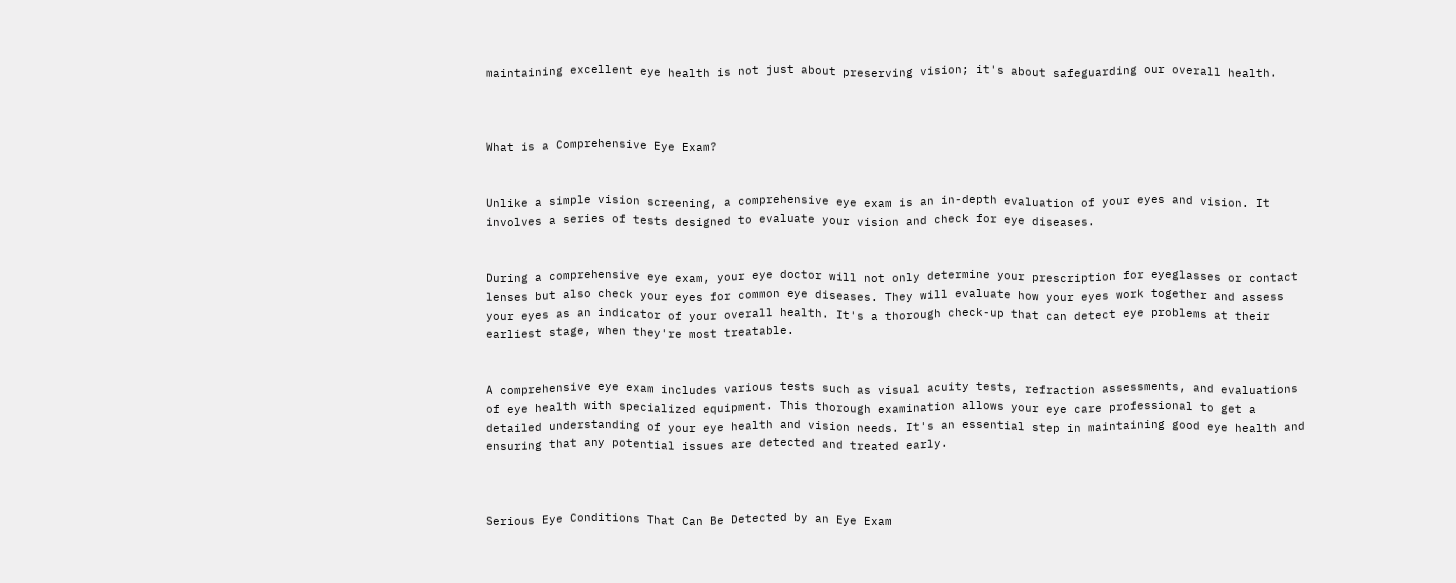maintaining excellent eye health is not just about preserving vision; it's about safeguarding our overall health.



What is a Comprehensive Eye Exam?


Unlike a simple vision screening, a comprehensive eye exam is an in-depth evaluation of your eyes and vision. It involves a series of tests designed to evaluate your vision and check for eye diseases.


During a comprehensive eye exam, your eye doctor will not only determine your prescription for eyeglasses or contact lenses but also check your eyes for common eye diseases. They will evaluate how your eyes work together and assess your eyes as an indicator of your overall health. It's a thorough check-up that can detect eye problems at their earliest stage, when they're most treatable.


A comprehensive eye exam includes various tests such as visual acuity tests, refraction assessments, and evaluations of eye health with specialized equipment. This thorough examination allows your eye care professional to get a detailed understanding of your eye health and vision needs. It's an essential step in maintaining good eye health and ensuring that any potential issues are detected and treated early.



Serious Eye Conditions That Can Be Detected by an Eye Exam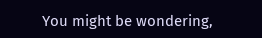You might be wondering,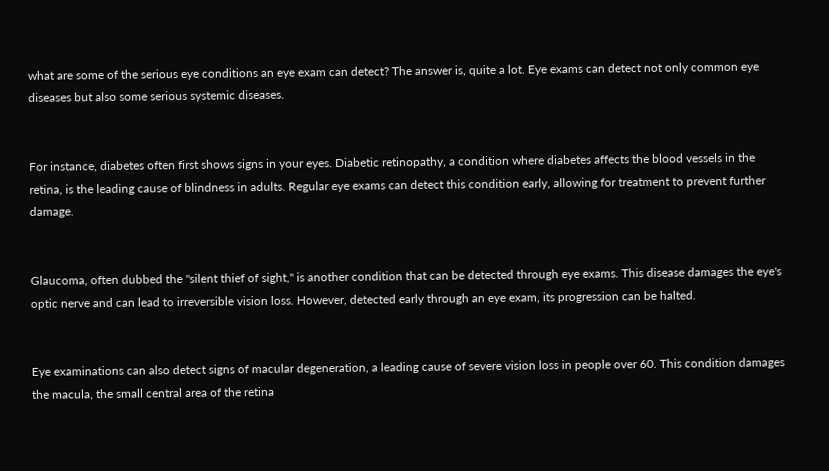what are some of the serious eye conditions an eye exam can detect? The answer is, quite a lot. Eye exams can detect not only common eye diseases but also some serious systemic diseases.


For instance, diabetes often first shows signs in your eyes. Diabetic retinopathy, a condition where diabetes affects the blood vessels in the retina, is the leading cause of blindness in adults. Regular eye exams can detect this condition early, allowing for treatment to prevent further damage.


Glaucoma, often dubbed the "silent thief of sight," is another condition that can be detected through eye exams. This disease damages the eye's optic nerve and can lead to irreversible vision loss. However, detected early through an eye exam, its progression can be halted.


Eye examinations can also detect signs of macular degeneration, a leading cause of severe vision loss in people over 60. This condition damages the macula, the small central area of the retina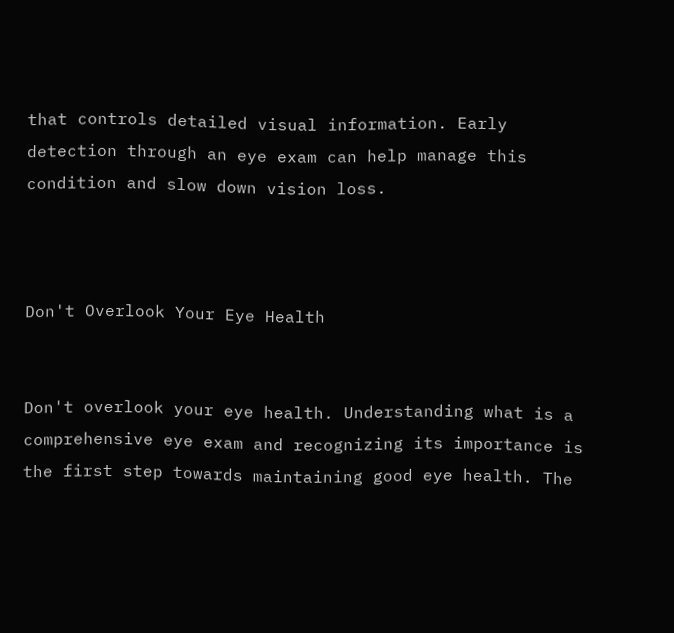that controls detailed visual information. Early detection through an eye exam can help manage this condition and slow down vision loss.



Don't Overlook Your Eye Health


Don't overlook your eye health. Understanding what is a comprehensive eye exam and recognizing its importance is the first step towards maintaining good eye health. The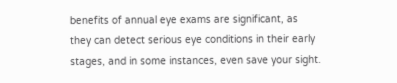benefits of annual eye exams are significant, as they can detect serious eye conditions in their early stages, and in some instances, even save your sight.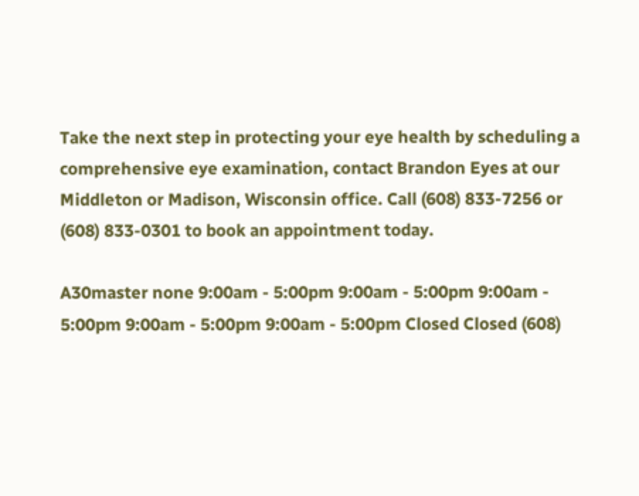Take the next step in protecting your eye health by scheduling a comprehensive eye examination, contact Brandon Eyes at our Middleton or Madison, Wisconsin office. Call (608) 833-7256 or (608) 833-0301 to book an appointment today.

A30master none 9:00am - 5:00pm 9:00am - 5:00pm 9:00am - 5:00pm 9:00am - 5:00pm 9:00am - 5:00pm Closed Closed (608)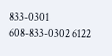833-0301 608-833-0302 6122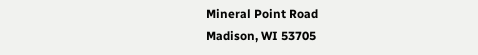Mineral Point Road
Madison, WI 53705